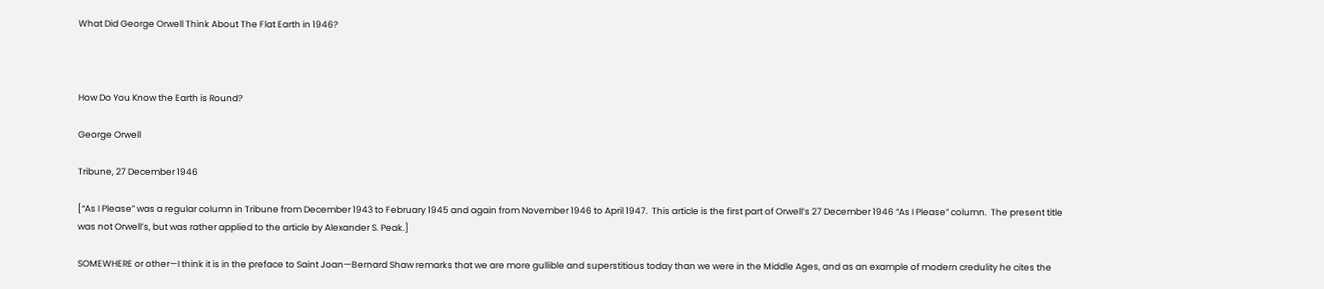What Did George Orwell Think About The Flat Earth in 1946?



How Do You Know the Earth is Round?

George Orwell

Tribune, 27 December 1946

[“As I Please” was a regular column in Tribune from December 1943 to February 1945 and again from November 1946 to April 1947.  This article is the first part of Orwell’s 27 December 1946 “As I Please” column.  The present title was not Orwell’s, but was rather applied to the article by Alexander S. Peak.]

SOMEWHERE or other—I think it is in the preface to Saint Joan—Bernard Shaw remarks that we are more gullible and superstitious today than we were in the Middle Ages, and as an example of modern credulity he cites the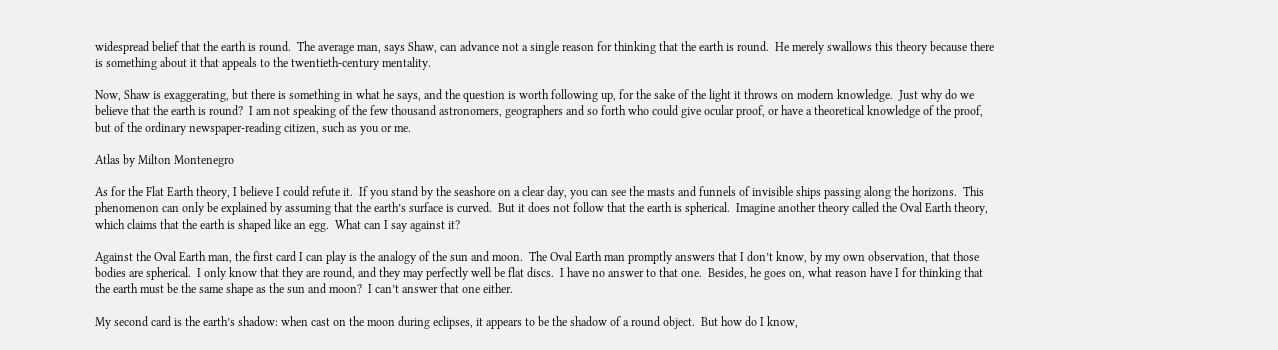widespread belief that the earth is round.  The average man, says Shaw, can advance not a single reason for thinking that the earth is round.  He merely swallows this theory because there is something about it that appeals to the twentieth-century mentality.

Now, Shaw is exaggerating, but there is something in what he says, and the question is worth following up, for the sake of the light it throws on modern knowledge.  Just why do we believe that the earth is round?  I am not speaking of the few thousand astronomers, geographers and so forth who could give ocular proof, or have a theoretical knowledge of the proof, but of the ordinary newspaper-reading citizen, such as you or me.

Atlas by Milton Montenegro

As for the Flat Earth theory, I believe I could refute it.  If you stand by the seashore on a clear day, you can see the masts and funnels of invisible ships passing along the horizons.  This phenomenon can only be explained by assuming that the earth’s surface is curved.  But it does not follow that the earth is spherical.  Imagine another theory called the Oval Earth theory, which claims that the earth is shaped like an egg.  What can I say against it?

Against the Oval Earth man, the first card I can play is the analogy of the sun and moon.  The Oval Earth man promptly answers that I don’t know, by my own observation, that those bodies are spherical.  I only know that they are round, and they may perfectly well be flat discs.  I have no answer to that one.  Besides, he goes on, what reason have I for thinking that the earth must be the same shape as the sun and moon?  I can’t answer that one either.

My second card is the earth’s shadow: when cast on the moon during eclipses, it appears to be the shadow of a round object.  But how do I know,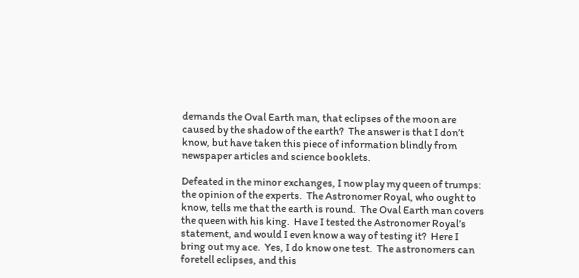demands the Oval Earth man, that eclipses of the moon are caused by the shadow of the earth?  The answer is that I don’t know, but have taken this piece of information blindly from newspaper articles and science booklets.

Defeated in the minor exchanges, I now play my queen of trumps: the opinion of the experts.  The Astronomer Royal, who ought to know, tells me that the earth is round.  The Oval Earth man covers the queen with his king.  Have I tested the Astronomer Royal’s statement, and would I even know a way of testing it?  Here I bring out my ace.  Yes, I do know one test.  The astronomers can foretell eclipses, and this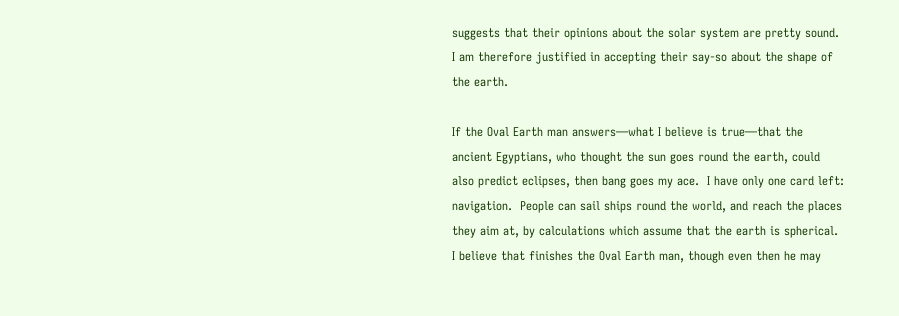suggests that their opinions about the solar system are pretty sound.  I am therefore justified in accepting their say-so about the shape of the earth.

If the Oval Earth man answers—what I believe is true—that the ancient Egyptians, who thought the sun goes round the earth, could also predict eclipses, then bang goes my ace.  I have only one card left: navigation.  People can sail ships round the world, and reach the places they aim at, by calculations which assume that the earth is spherical.  I believe that finishes the Oval Earth man, though even then he may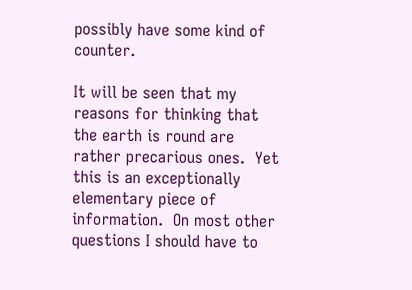possibly have some kind of counter.

It will be seen that my reasons for thinking that the earth is round are rather precarious ones.  Yet this is an exceptionally elementary piece of information.  On most other questions I should have to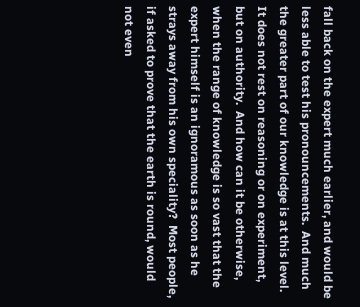fall back on the expert much earlier, and would be less able to test his pronouncements.  And much the greater part of our knowledge is at this level.  It does not rest on reasoning or on experiment, but on authority.  And how can it be otherwise, when the range of knowledge is so vast that the expert himself is an ignoramous as soon as he strays away from his own speciality?  Most people, if asked to prove that the earth is round, would not even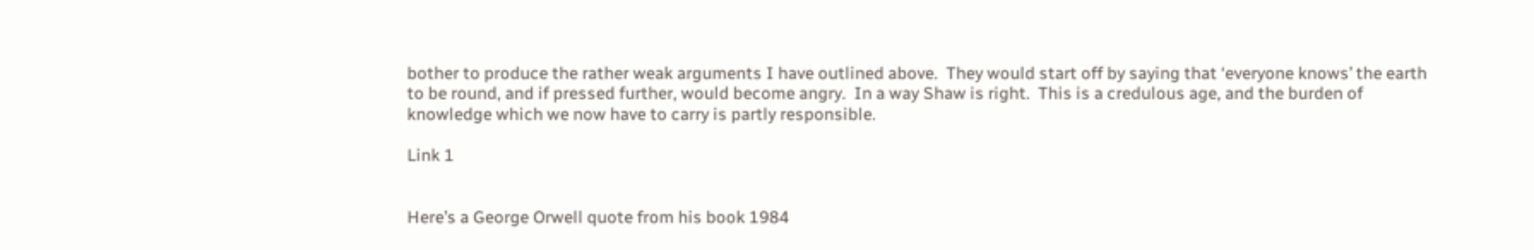bother to produce the rather weak arguments I have outlined above.  They would start off by saying that ‘everyone knows’ the earth to be round, and if pressed further, would become angry.  In a way Shaw is right.  This is a credulous age, and the burden of knowledge which we now have to carry is partly responsible.

Link 1


Here’s a George Orwell quote from his book 1984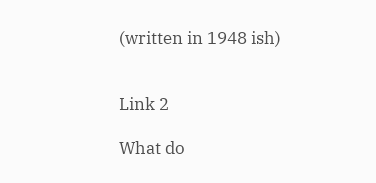(written in 1948 ish)


Link 2

What do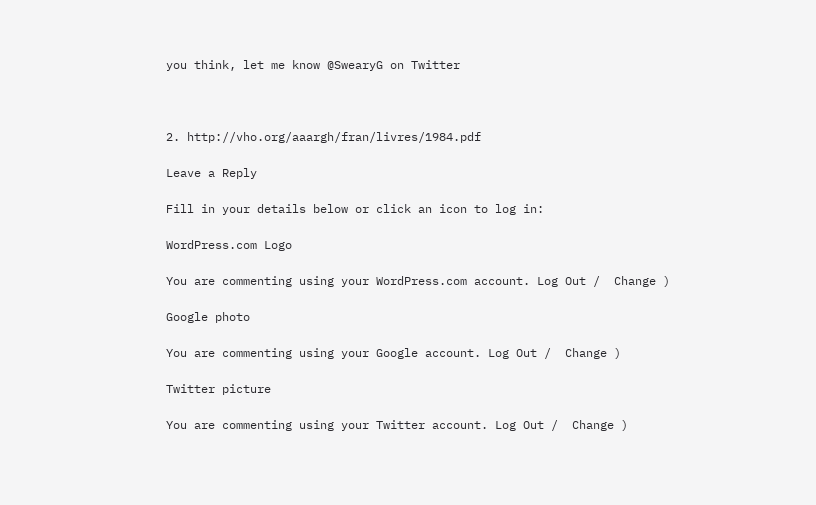you think, let me know @SwearyG on Twitter



2. http://vho.org/aaargh/fran/livres/1984.pdf

Leave a Reply

Fill in your details below or click an icon to log in:

WordPress.com Logo

You are commenting using your WordPress.com account. Log Out /  Change )

Google photo

You are commenting using your Google account. Log Out /  Change )

Twitter picture

You are commenting using your Twitter account. Log Out /  Change )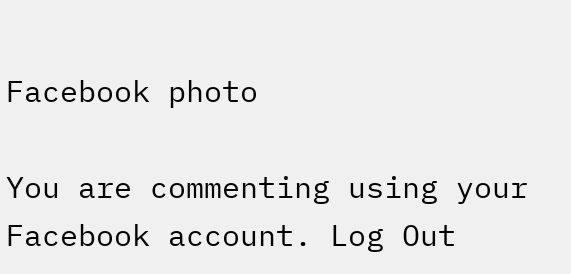Facebook photo

You are commenting using your Facebook account. Log Out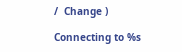/  Change )

Connecting to %s